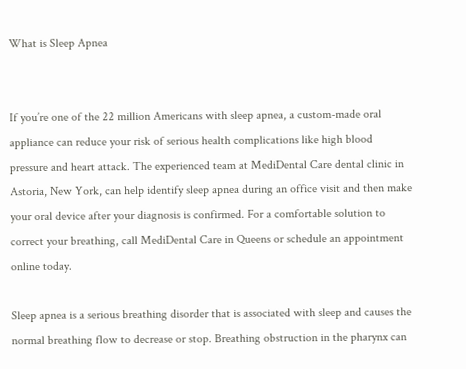What is Sleep Apnea


If you’re one of the 22 million Americans with sleep apnea, a custom-made oral appliance can reduce your risk of serious health complications like high blood pressure and heart attack. The experienced team at MediDental Care dental clinic in Astoria, New York, can help identify sleep apnea during an office visit and then make your oral device after your diagnosis is confirmed. For a comfortable solution to correct your breathing, call MediDental Care in Queens or schedule an appointment online today.

Sleep apnea is a serious breathing disorder that is associated with sleep and causes the normal breathing flow to decrease or stop. Breathing obstruction in the pharynx can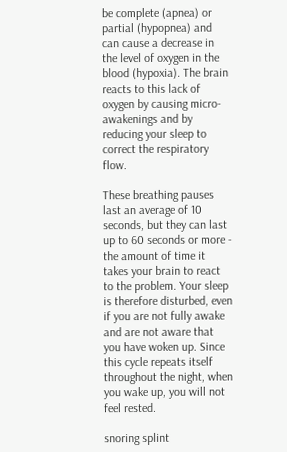be complete (apnea) or partial (hypopnea) and can cause a decrease in the level of oxygen in the blood (hypoxia). The brain reacts to this lack of oxygen by causing micro-awakenings and by reducing your sleep to correct the respiratory flow.

These breathing pauses last an average of 10 seconds, but they can last up to 60 seconds or more - the amount of time it takes your brain to react to the problem. Your sleep is therefore disturbed, even if you are not fully awake and are not aware that you have woken up. Since this cycle repeats itself throughout the night, when you wake up, you will not feel rested.

snoring splint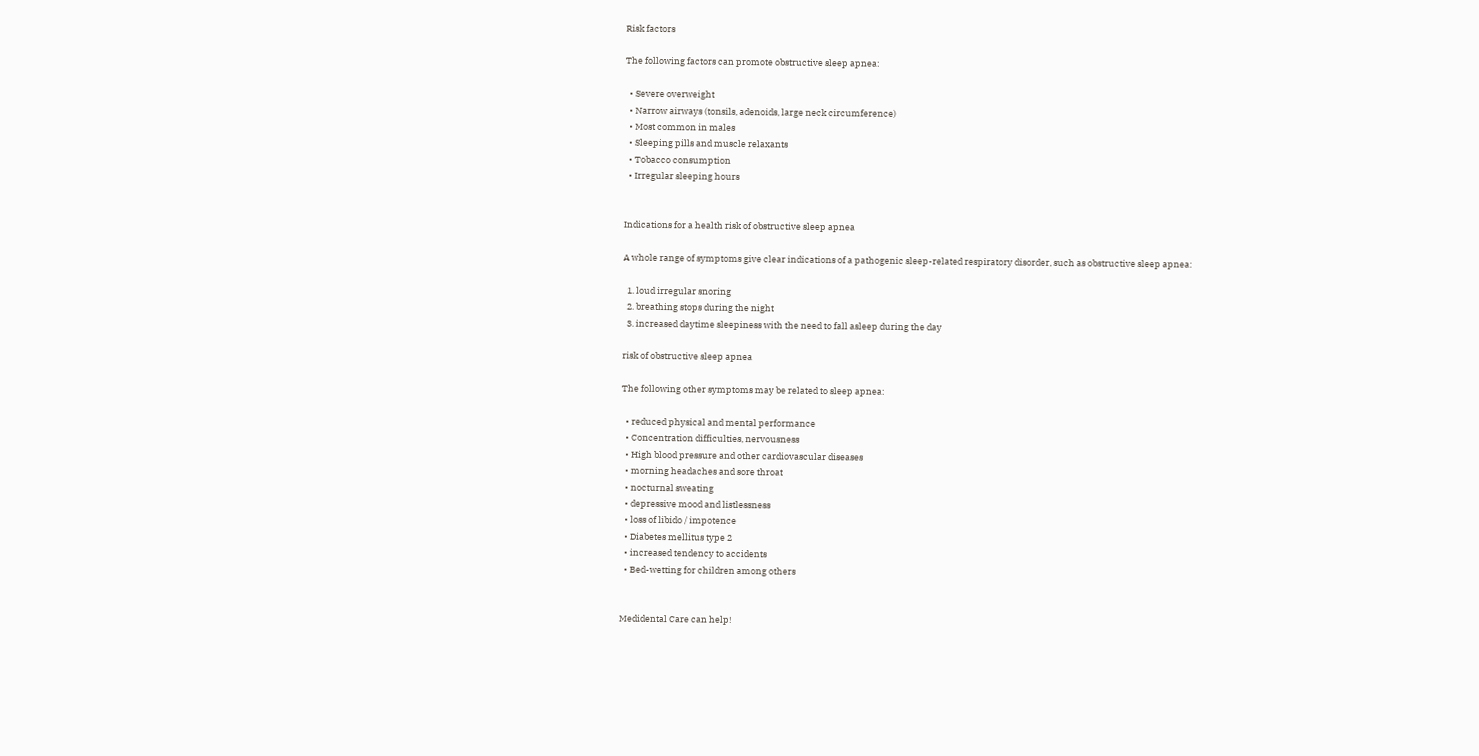Risk factors

The following factors can promote obstructive sleep apnea:

  • Severe overweight
  • Narrow airways (tonsils, adenoids, large neck circumference)
  • Most common in males
  • Sleeping pills and muscle relaxants
  • Tobacco consumption
  • Irregular sleeping hours


Indications for a health risk of obstructive sleep apnea

A whole range of symptoms give clear indications of a pathogenic sleep-related respiratory disorder, such as obstructive sleep apnea:

  1. loud irregular snoring
  2. breathing stops during the night
  3. increased daytime sleepiness with the need to fall asleep during the day

risk of obstructive sleep apnea

The following other symptoms may be related to sleep apnea:

  • reduced physical and mental performance
  • Concentration difficulties, nervousness
  • High blood pressure and other cardiovascular diseases
  • morning headaches and sore throat
  • nocturnal sweating
  • depressive mood and listlessness
  • loss of libido / impotence
  • Diabetes mellitus type 2
  • increased tendency to accidents
  • Bed-wetting for children among others


Medidental Care can help!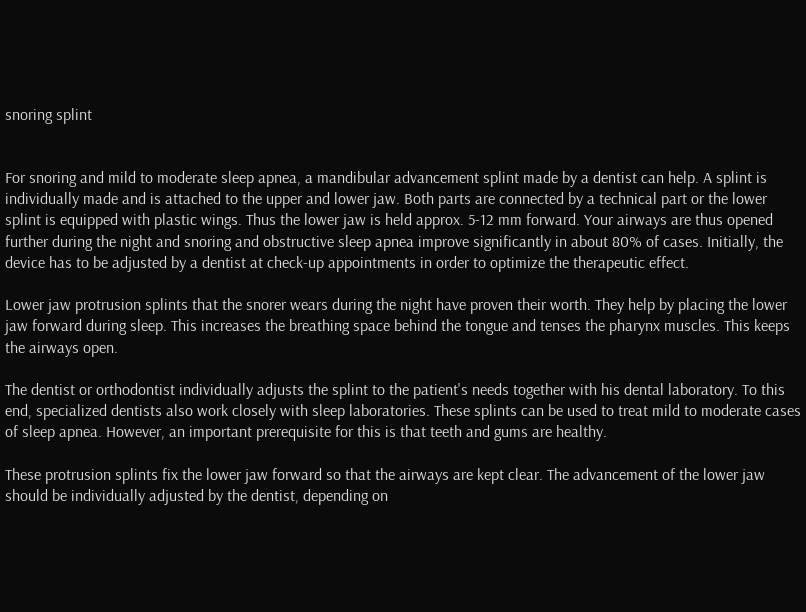snoring splint


For snoring and mild to moderate sleep apnea, a mandibular advancement splint made by a dentist can help. A splint is individually made and is attached to the upper and lower jaw. Both parts are connected by a technical part or the lower splint is equipped with plastic wings. Thus the lower jaw is held approx. 5-12 mm forward. Your airways are thus opened further during the night and snoring and obstructive sleep apnea improve significantly in about 80% of cases. Initially, the device has to be adjusted by a dentist at check-up appointments in order to optimize the therapeutic effect.

Lower jaw protrusion splints that the snorer wears during the night have proven their worth. They help by placing the lower jaw forward during sleep. This increases the breathing space behind the tongue and tenses the pharynx muscles. This keeps the airways open.

The dentist or orthodontist individually adjusts the splint to the patient's needs together with his dental laboratory. To this end, specialized dentists also work closely with sleep laboratories. These splints can be used to treat mild to moderate cases of sleep apnea. However, an important prerequisite for this is that teeth and gums are healthy.

These protrusion splints fix the lower jaw forward so that the airways are kept clear. The advancement of the lower jaw should be individually adjusted by the dentist, depending on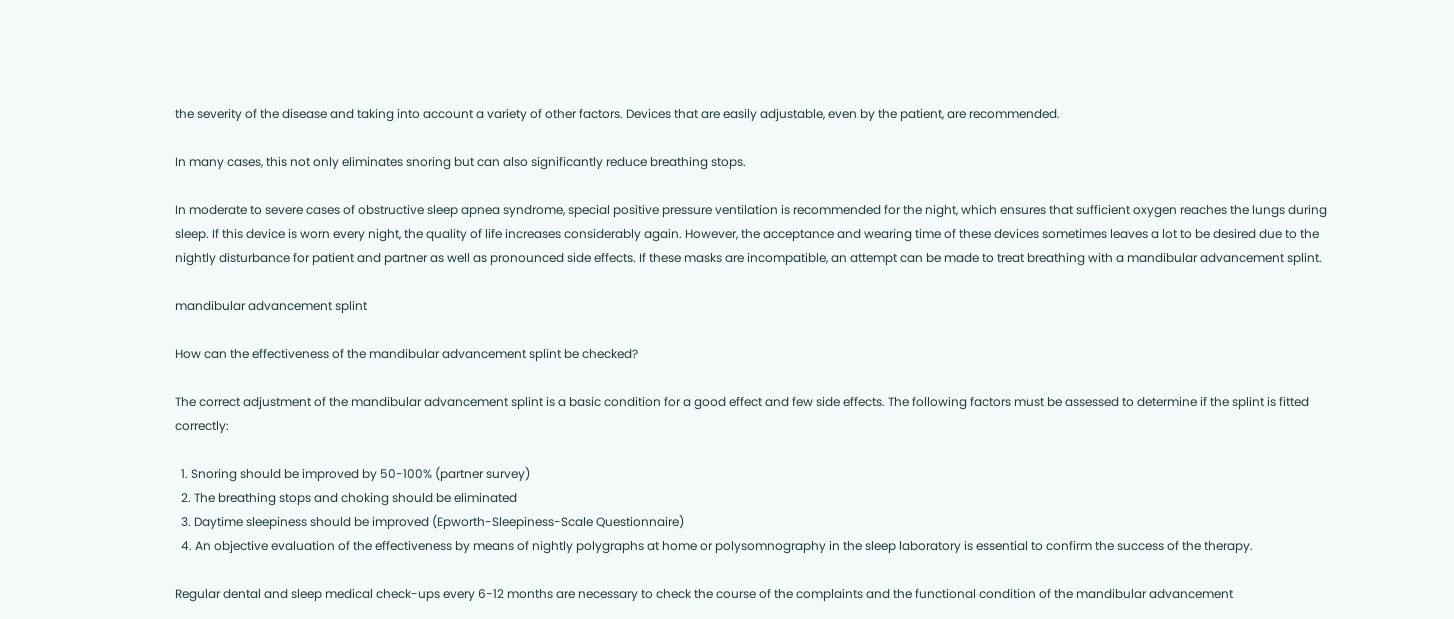the severity of the disease and taking into account a variety of other factors. Devices that are easily adjustable, even by the patient, are recommended.

In many cases, this not only eliminates snoring but can also significantly reduce breathing stops.

In moderate to severe cases of obstructive sleep apnea syndrome, special positive pressure ventilation is recommended for the night, which ensures that sufficient oxygen reaches the lungs during sleep. If this device is worn every night, the quality of life increases considerably again. However, the acceptance and wearing time of these devices sometimes leaves a lot to be desired due to the nightly disturbance for patient and partner as well as pronounced side effects. If these masks are incompatible, an attempt can be made to treat breathing with a mandibular advancement splint.

mandibular advancement splint

How can the effectiveness of the mandibular advancement splint be checked?

The correct adjustment of the mandibular advancement splint is a basic condition for a good effect and few side effects. The following factors must be assessed to determine if the splint is fitted correctly:

  1. Snoring should be improved by 50-100% (partner survey)
  2. The breathing stops and choking should be eliminated
  3. Daytime sleepiness should be improved (Epworth-Sleepiness-Scale Questionnaire)
  4. An objective evaluation of the effectiveness by means of nightly polygraphs at home or polysomnography in the sleep laboratory is essential to confirm the success of the therapy.

Regular dental and sleep medical check-ups every 6-12 months are necessary to check the course of the complaints and the functional condition of the mandibular advancement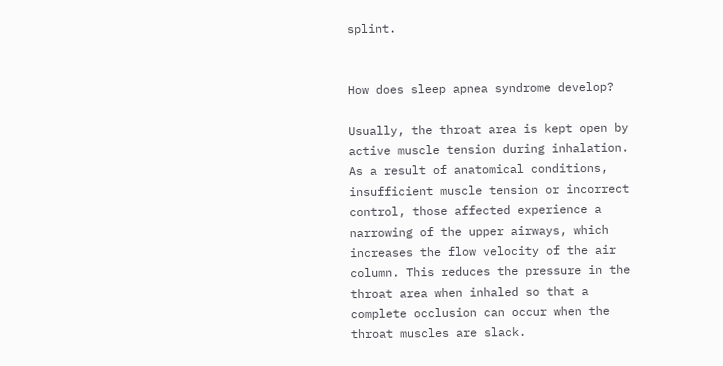splint.


How does sleep apnea syndrome develop?

Usually, the throat area is kept open by active muscle tension during inhalation. As a result of anatomical conditions, insufficient muscle tension or incorrect control, those affected experience a narrowing of the upper airways, which increases the flow velocity of the air column. This reduces the pressure in the throat area when inhaled so that a complete occlusion can occur when the throat muscles are slack.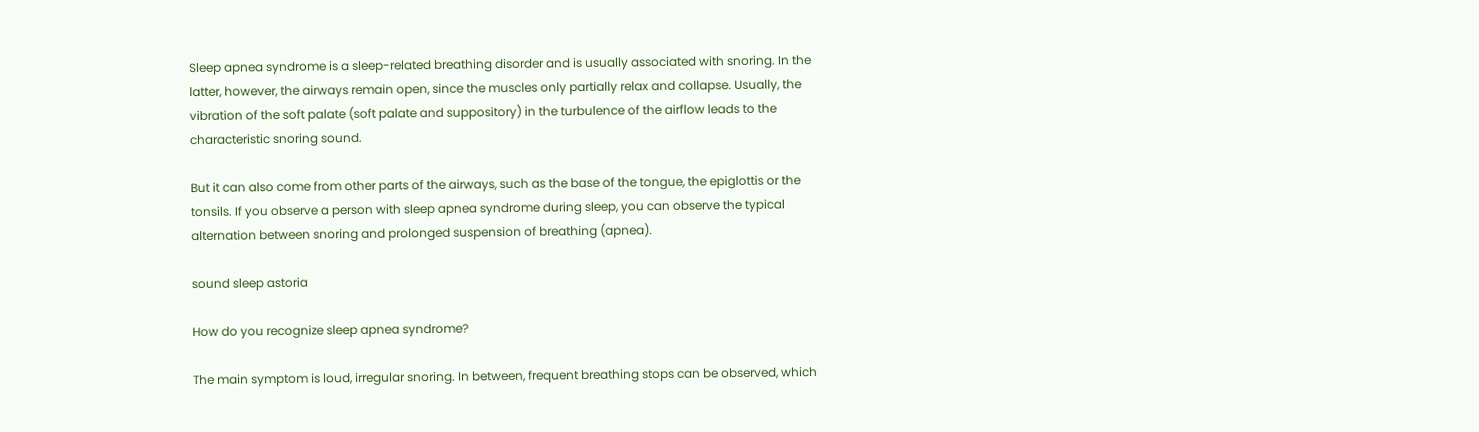Sleep apnea syndrome is a sleep-related breathing disorder and is usually associated with snoring. In the latter, however, the airways remain open, since the muscles only partially relax and collapse. Usually, the vibration of the soft palate (soft palate and suppository) in the turbulence of the airflow leads to the characteristic snoring sound.

But it can also come from other parts of the airways, such as the base of the tongue, the epiglottis or the tonsils. If you observe a person with sleep apnea syndrome during sleep, you can observe the typical alternation between snoring and prolonged suspension of breathing (apnea).

sound sleep astoria

How do you recognize sleep apnea syndrome?

The main symptom is loud, irregular snoring. In between, frequent breathing stops can be observed, which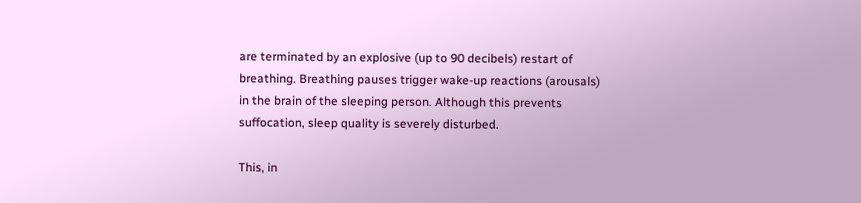are terminated by an explosive (up to 90 decibels) restart of breathing. Breathing pauses trigger wake-up reactions (arousals) in the brain of the sleeping person. Although this prevents suffocation, sleep quality is severely disturbed.

This, in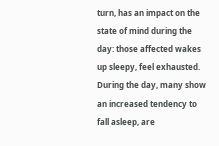turn, has an impact on the state of mind during the day: those affected wakes up sleepy, feel exhausted. During the day, many show an increased tendency to fall asleep, are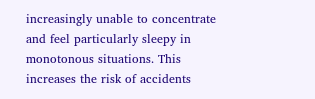increasingly unable to concentrate and feel particularly sleepy in monotonous situations. This increases the risk of accidents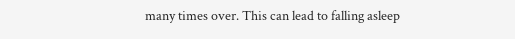many times over. This can lead to falling asleep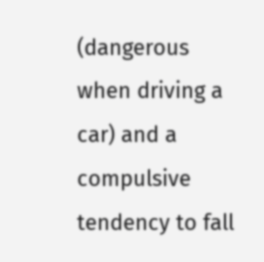(dangerous when driving a car) and a compulsive tendency to fall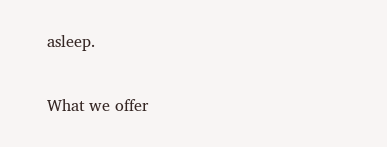asleep.

What we offer